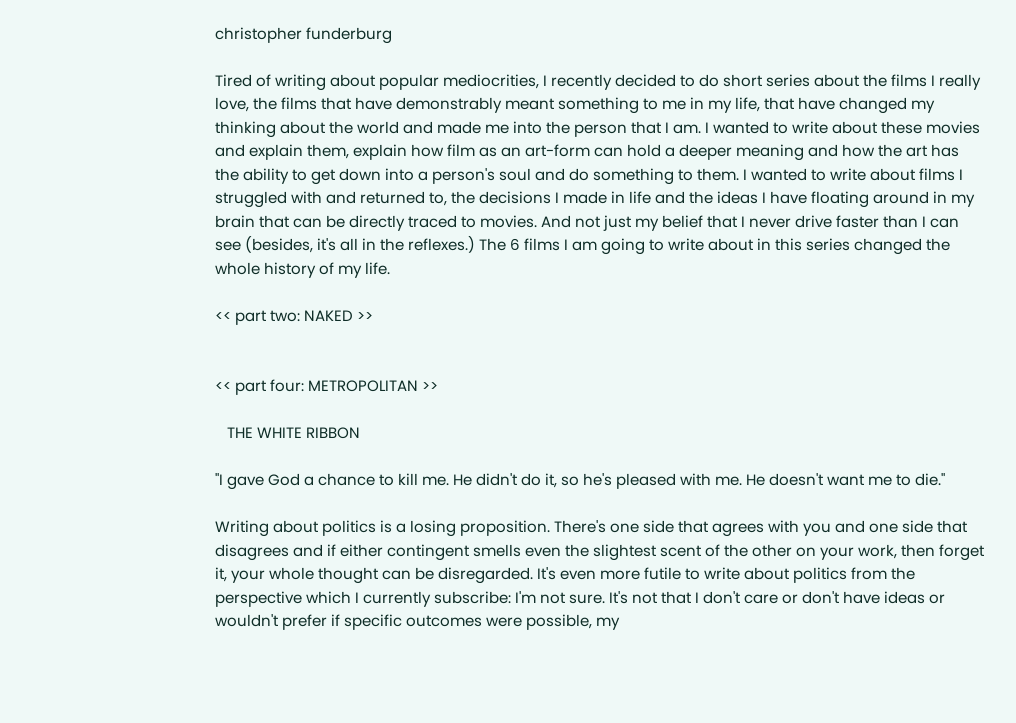christopher funderburg

Tired of writing about popular mediocrities, I recently decided to do short series about the films I really love, the films that have demonstrably meant something to me in my life, that have changed my thinking about the world and made me into the person that I am. I wanted to write about these movies and explain them, explain how film as an art-form can hold a deeper meaning and how the art has the ability to get down into a person's soul and do something to them. I wanted to write about films I struggled with and returned to, the decisions I made in life and the ideas I have floating around in my brain that can be directly traced to movies. And not just my belief that I never drive faster than I can see (besides, it's all in the reflexes.) The 6 films I am going to write about in this series changed the whole history of my life.

<< part two: NAKED >>


<< part four: METROPOLITAN >>

   THE WHITE RIBBON

"I gave God a chance to kill me. He didn't do it, so he's pleased with me. He doesn't want me to die."

Writing about politics is a losing proposition. There's one side that agrees with you and one side that disagrees and if either contingent smells even the slightest scent of the other on your work, then forget it, your whole thought can be disregarded. It's even more futile to write about politics from the perspective which I currently subscribe: I'm not sure. It's not that I don't care or don't have ideas or wouldn't prefer if specific outcomes were possible, my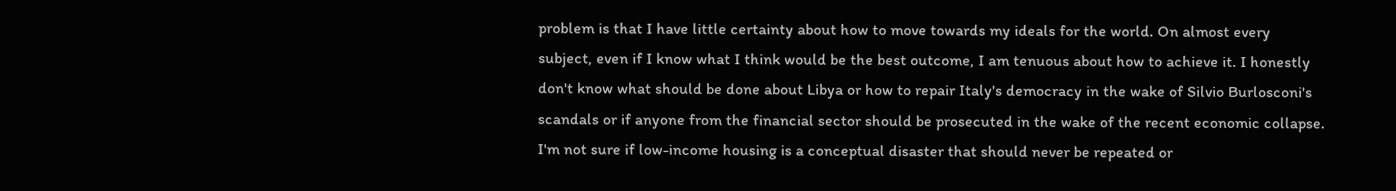problem is that I have little certainty about how to move towards my ideals for the world. On almost every subject, even if I know what I think would be the best outcome, I am tenuous about how to achieve it. I honestly don't know what should be done about Libya or how to repair Italy's democracy in the wake of Silvio Burlosconi's scandals or if anyone from the financial sector should be prosecuted in the wake of the recent economic collapse. I'm not sure if low-income housing is a conceptual disaster that should never be repeated or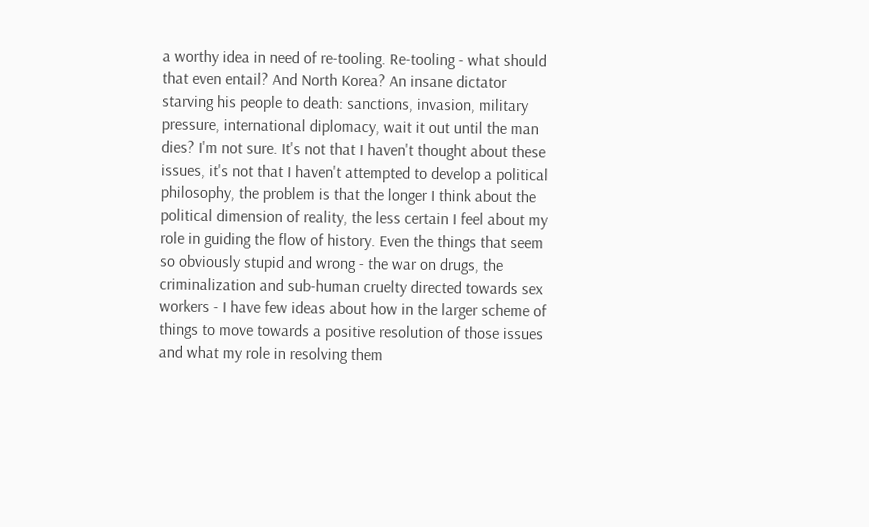a worthy idea in need of re-tooling. Re-tooling - what should that even entail? And North Korea? An insane dictator starving his people to death: sanctions, invasion, military pressure, international diplomacy, wait it out until the man dies? I'm not sure. It's not that I haven't thought about these issues, it's not that I haven't attempted to develop a political philosophy, the problem is that the longer I think about the political dimension of reality, the less certain I feel about my role in guiding the flow of history. Even the things that seem so obviously stupid and wrong - the war on drugs, the criminalization and sub-human cruelty directed towards sex workers - I have few ideas about how in the larger scheme of things to move towards a positive resolution of those issues and what my role in resolving them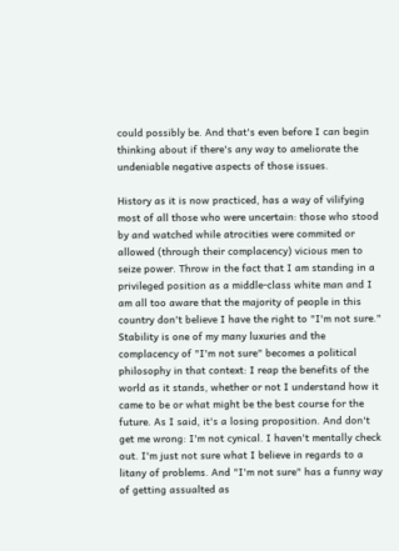could possibly be. And that's even before I can begin thinking about if there's any way to ameliorate the undeniable negative aspects of those issues.

History as it is now practiced, has a way of vilifying most of all those who were uncertain: those who stood by and watched while atrocities were commited or allowed (through their complacency) vicious men to seize power. Throw in the fact that I am standing in a privileged position as a middle-class white man and I am all too aware that the majority of people in this country don't believe I have the right to "I'm not sure." Stability is one of my many luxuries and the complacency of "I'm not sure" becomes a political philosophy in that context: I reap the benefits of the world as it stands, whether or not I understand how it came to be or what might be the best course for the future. As I said, it's a losing proposition. And don't get me wrong: I'm not cynical. I haven't mentally check out. I'm just not sure what I believe in regards to a litany of problems. And "I'm not sure" has a funny way of getting assualted as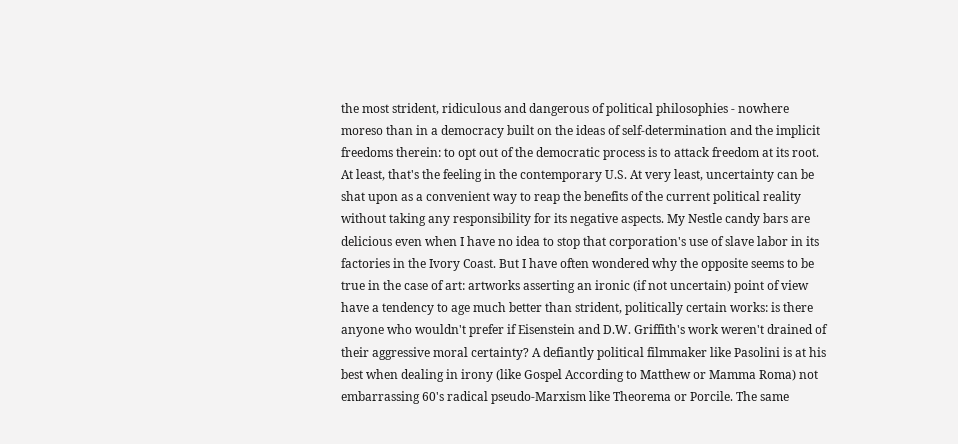the most strident, ridiculous and dangerous of political philosophies - nowhere moreso than in a democracy built on the ideas of self-determination and the implicit freedoms therein: to opt out of the democratic process is to attack freedom at its root. At least, that's the feeling in the contemporary U.S. At very least, uncertainty can be shat upon as a convenient way to reap the benefits of the current political reality without taking any responsibility for its negative aspects. My Nestle candy bars are delicious even when I have no idea to stop that corporation's use of slave labor in its factories in the Ivory Coast. But I have often wondered why the opposite seems to be true in the case of art: artworks asserting an ironic (if not uncertain) point of view have a tendency to age much better than strident, politically certain works: is there anyone who wouldn't prefer if Eisenstein and D.W. Griffith's work weren't drained of their aggressive moral certainty? A defiantly political filmmaker like Pasolini is at his best when dealing in irony (like Gospel According to Matthew or Mamma Roma) not embarrassing 60's radical pseudo-Marxism like Theorema or Porcile. The same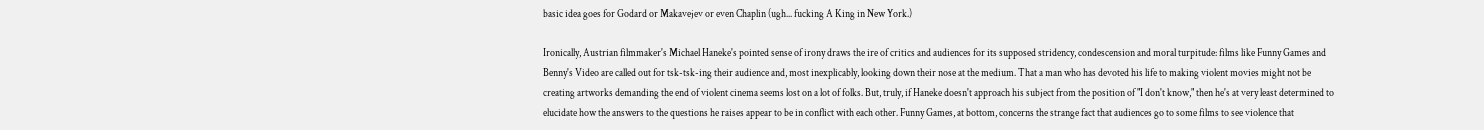basic idea goes for Godard or Makavejev or even Chaplin (ugh... fucking A King in New York.)

Ironically, Austrian filmmaker's Michael Haneke's pointed sense of irony draws the ire of critics and audiences for its supposed stridency, condescension and moral turpitude: films like Funny Games and Benny's Video are called out for tsk-tsk-ing their audience and, most inexplicably, looking down their nose at the medium. That a man who has devoted his life to making violent movies might not be creating artworks demanding the end of violent cinema seems lost on a lot of folks. But, truly, if Haneke doesn't approach his subject from the position of "I don't know," then he's at very least determined to elucidate how the answers to the questions he raises appear to be in conflict with each other. Funny Games, at bottom, concerns the strange fact that audiences go to some films to see violence that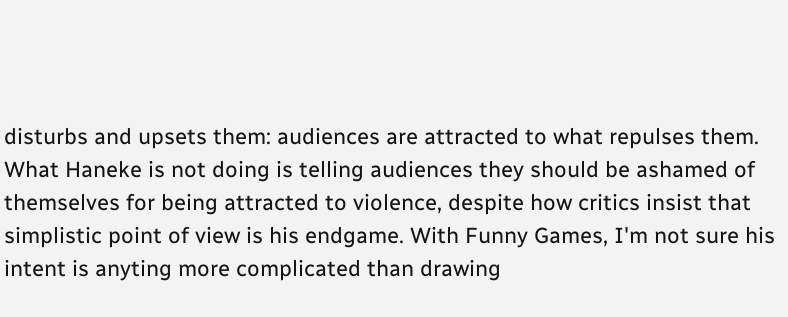disturbs and upsets them: audiences are attracted to what repulses them. What Haneke is not doing is telling audiences they should be ashamed of themselves for being attracted to violence, despite how critics insist that simplistic point of view is his endgame. With Funny Games, I'm not sure his intent is anyting more complicated than drawing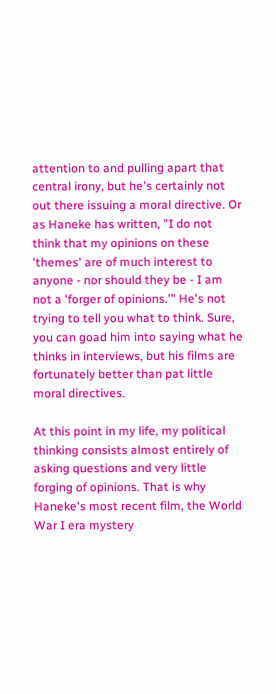attention to and pulling apart that central irony, but he's certainly not out there issuing a moral directive. Or as Haneke has written, "I do not think that my opinions on these 'themes' are of much interest to anyone - nor should they be - I am not a 'forger of opinions.'" He's not trying to tell you what to think. Sure, you can goad him into saying what he thinks in interviews, but his films are fortunately better than pat little moral directives.

At this point in my life, my political thinking consists almost entirely of asking questions and very little forging of opinions. That is why Haneke's most recent film, the World War I era mystery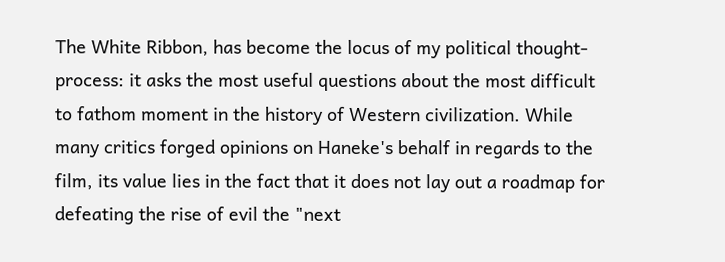The White Ribbon, has become the locus of my political thought-process: it asks the most useful questions about the most difficult to fathom moment in the history of Western civilization. While many critics forged opinions on Haneke's behalf in regards to the film, its value lies in the fact that it does not lay out a roadmap for defeating the rise of evil the "next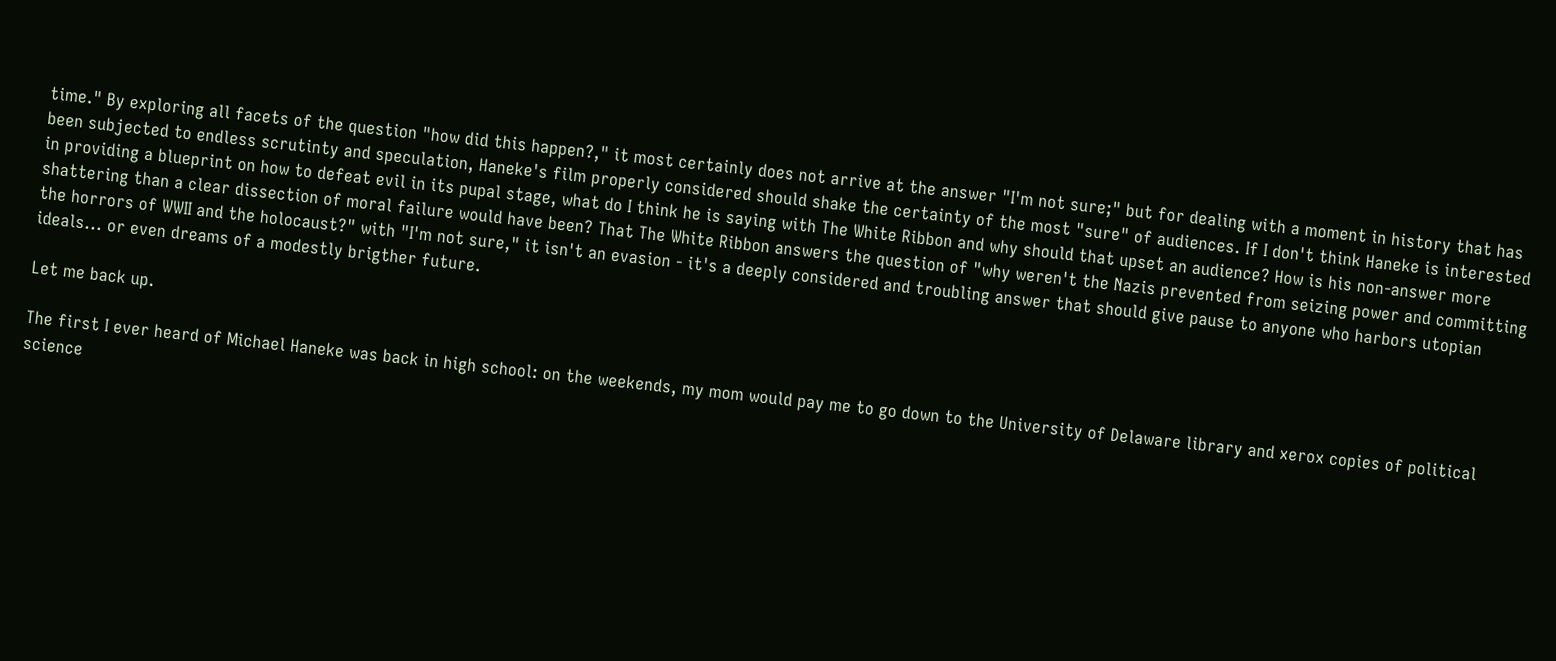time." By exploring all facets of the question "how did this happen?," it most certainly does not arrive at the answer "I'm not sure;" but for dealing with a moment in history that has been subjected to endless scrutinty and speculation, Haneke's film properly considered should shake the certainty of the most "sure" of audiences. If I don't think Haneke is interested in providing a blueprint on how to defeat evil in its pupal stage, what do I think he is saying with The White Ribbon and why should that upset an audience? How is his non-answer more shattering than a clear dissection of moral failure would have been? That The White Ribbon answers the question of "why weren't the Nazis prevented from seizing power and committing the horrors of WWII and the holocaust?" with "I'm not sure," it isn't an evasion - it's a deeply considered and troubling answer that should give pause to anyone who harbors utopian ideals... or even dreams of a modestly brigther future.

Let me back up.

The first I ever heard of Michael Haneke was back in high school: on the weekends, my mom would pay me to go down to the University of Delaware library and xerox copies of political science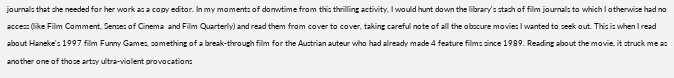journals that she needed for her work as a copy editor. In my moments of donwtime from this thrilling activity, I would hunt down the library's stash of film journals to which I otherwise had no access (like Film Comment, Senses of Cinema  and Film Quarterly) and read them from cover to cover, taking careful note of all the obscure movies I wanted to seek out. This is when I read about Haneke's 1997 film Funny Games, something of a break-through film for the Austrian auteur who had already made 4 feature films since 1989. Reading about the movie, it struck me as another one of those artsy ultra-violent provocations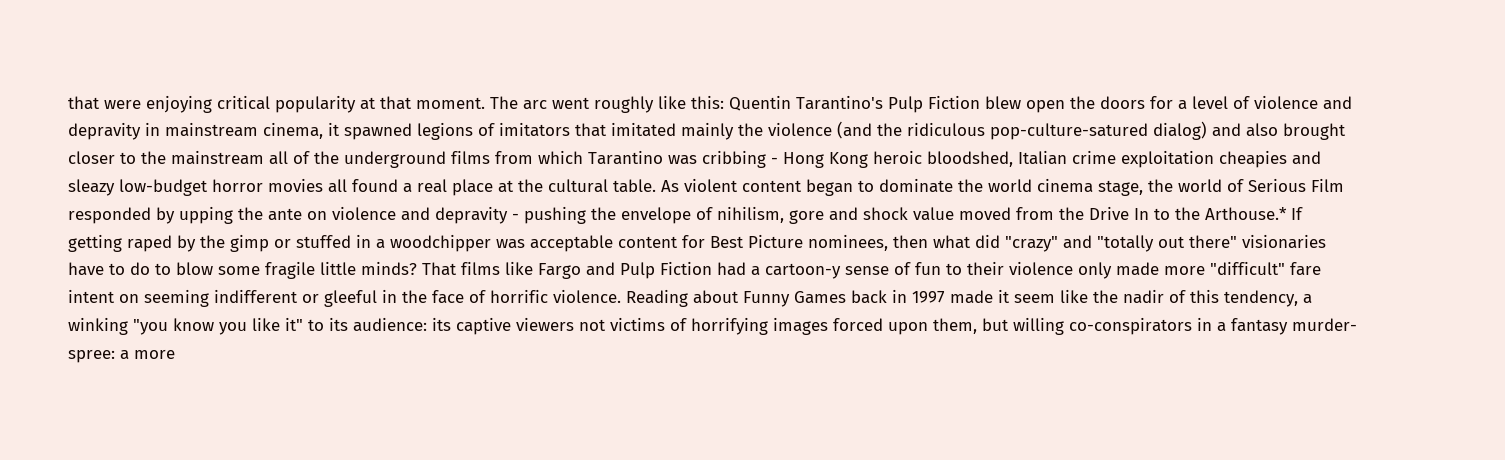that were enjoying critical popularity at that moment. The arc went roughly like this: Quentin Tarantino's Pulp Fiction blew open the doors for a level of violence and depravity in mainstream cinema, it spawned legions of imitators that imitated mainly the violence (and the ridiculous pop-culture-satured dialog) and also brought closer to the mainstream all of the underground films from which Tarantino was cribbing - Hong Kong heroic bloodshed, Italian crime exploitation cheapies and sleazy low-budget horror movies all found a real place at the cultural table. As violent content began to dominate the world cinema stage, the world of Serious Film responded by upping the ante on violence and depravity - pushing the envelope of nihilism, gore and shock value moved from the Drive In to the Arthouse.* If getting raped by the gimp or stuffed in a woodchipper was acceptable content for Best Picture nominees, then what did "crazy" and "totally out there" visionaries have to do to blow some fragile little minds? That films like Fargo and Pulp Fiction had a cartoon-y sense of fun to their violence only made more "difficult" fare intent on seeming indifferent or gleeful in the face of horrific violence. Reading about Funny Games back in 1997 made it seem like the nadir of this tendency, a winking "you know you like it" to its audience: its captive viewers not victims of horrifying images forced upon them, but willing co-conspirators in a fantasy murder-spree: a more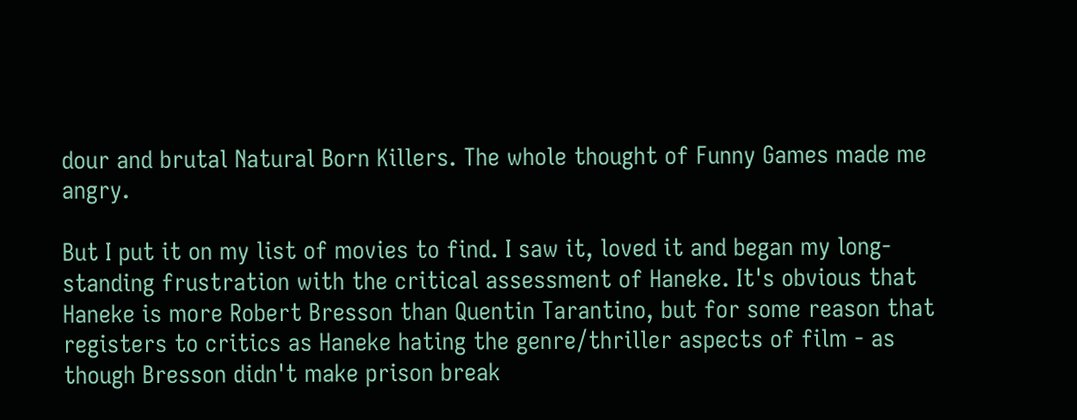dour and brutal Natural Born Killers. The whole thought of Funny Games made me angry.

But I put it on my list of movies to find. I saw it, loved it and began my long-standing frustration with the critical assessment of Haneke. It's obvious that Haneke is more Robert Bresson than Quentin Tarantino, but for some reason that registers to critics as Haneke hating the genre/thriller aspects of film - as though Bresson didn't make prison break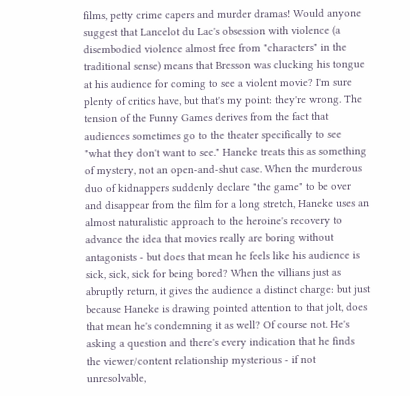films, petty crime capers and murder dramas! Would anyone suggest that Lancelot du Lac's obsession with violence (a disembodied violence almost free from "characters" in the traditional sense) means that Bresson was clucking his tongue at his audience for coming to see a violent movie? I'm sure plenty of critics have, but that's my point: they're wrong. The tension of the Funny Games derives from the fact that audiences sometimes go to the theater specifically to see "what they don't want to see." Haneke treats this as something of mystery, not an open-and-shut case. When the murderous duo of kidnappers suddenly declare "the game" to be over and disappear from the film for a long stretch, Haneke uses an almost naturalistic approach to the heroine's recovery to advance the idea that movies really are boring without antagonists - but does that mean he feels like his audience is sick, sick, sick for being bored? When the villians just as abruptly return, it gives the audience a distinct charge: but just because Haneke is drawing pointed attention to that jolt, does that mean he's condemning it as well? Of course not. He's asking a question and there's every indication that he finds the viewer/content relationship mysterious - if not unresolvable,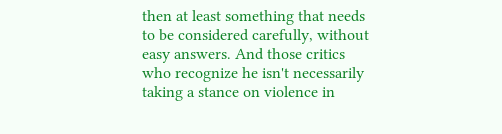then at least something that needs to be considered carefully, without easy answers. And those critics who recognize he isn't necessarily taking a stance on violence in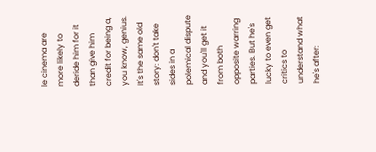le cinema are more likely to deride him for it than give him credit for being a, you know, genius. It's the same old story: don't take sides in a polemical dispute and you'll get it from both opposite warring parties. But he's lucky to even get critics to understand what he's after: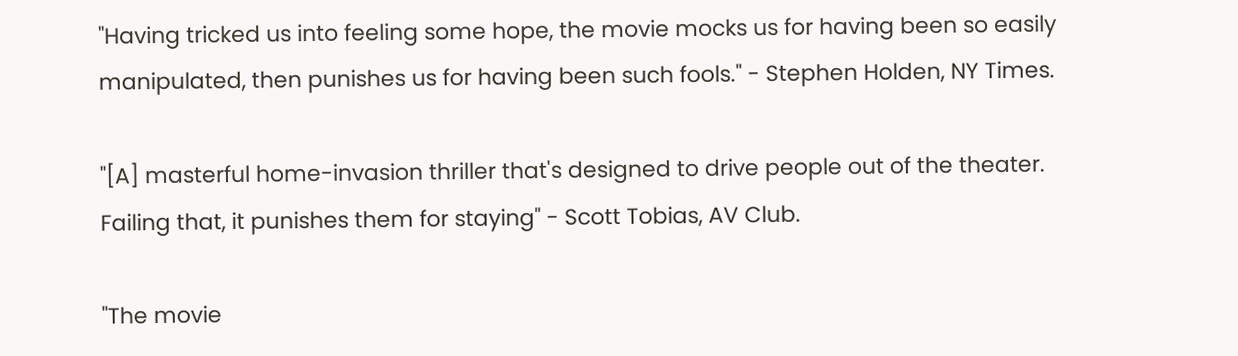"Having tricked us into feeling some hope, the movie mocks us for having been so easily manipulated, then punishes us for having been such fools." - Stephen Holden, NY Times.

"[A] masterful home-invasion thriller that's designed to drive people out of the theater. Failing that, it punishes them for staying" - Scott Tobias, AV Club.

"The movie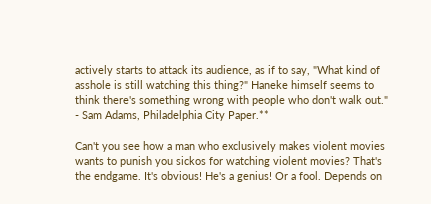actively starts to attack its audience, as if to say, "What kind of asshole is still watching this thing?" Haneke himself seems to think there's something wrong with people who don't walk out." - Sam Adams, Philadelphia City Paper.**

Can't you see how a man who exclusively makes violent movies wants to punish you sickos for watching violent movies? That's the endgame. It's obvious! He's a genius! Or a fool. Depends on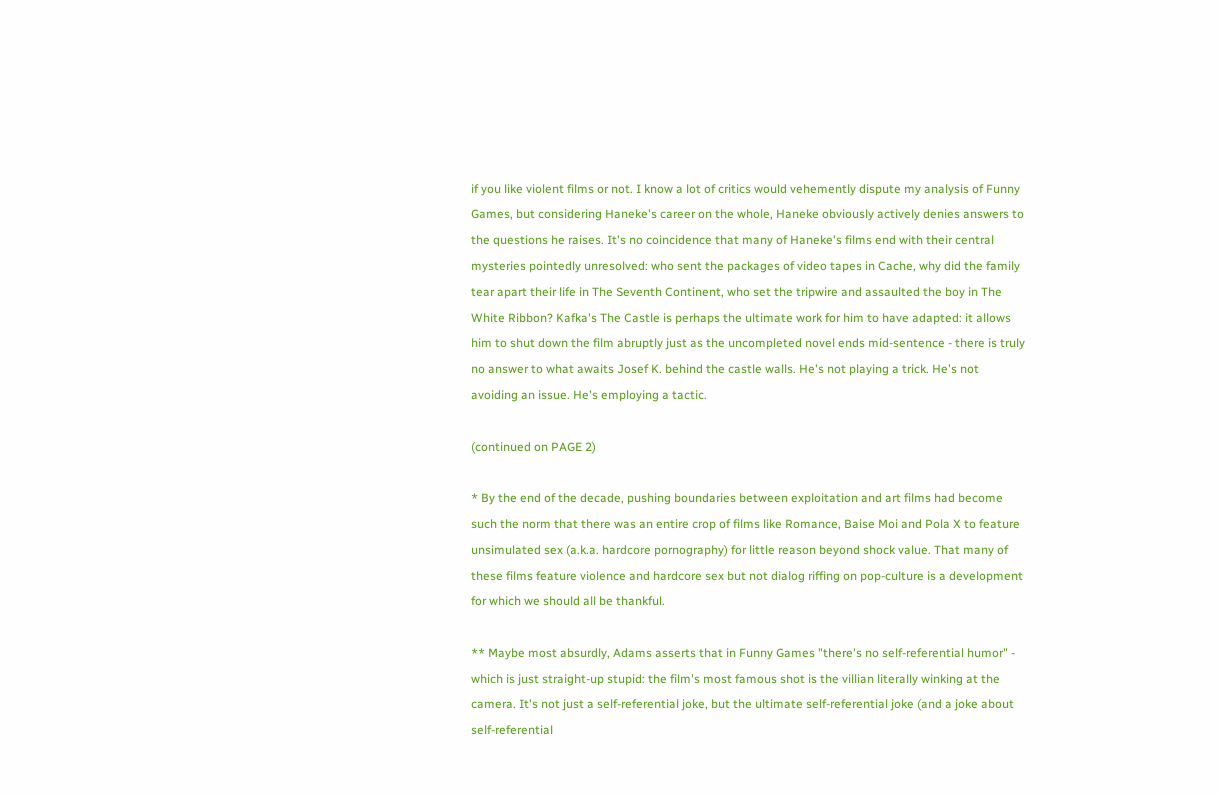if you like violent films or not. I know a lot of critics would vehemently dispute my analysis of Funny Games, but considering Haneke's career on the whole, Haneke obviously actively denies answers to the questions he raises. It's no coincidence that many of Haneke's films end with their central mysteries pointedly unresolved: who sent the packages of video tapes in Cache, why did the family tear apart their life in The Seventh Continent, who set the tripwire and assaulted the boy in The White Ribbon? Kafka's The Castle is perhaps the ultimate work for him to have adapted: it allows him to shut down the film abruptly just as the uncompleted novel ends mid-sentence - there is truly no answer to what awaits Josef K. behind the castle walls. He's not playing a trick. He's not avoiding an issue. He's employing a tactic.

(continued on PAGE 2)

* By the end of the decade, pushing boundaries between exploitation and art films had become such the norm that there was an entire crop of films like Romance, Baise Moi and Pola X to feature unsimulated sex (a.k.a. hardcore pornography) for little reason beyond shock value. That many of these films feature violence and hardcore sex but not dialog riffing on pop-culture is a development for which we should all be thankful.

** Maybe most absurdly, Adams asserts that in Funny Games "there's no self-referential humor" - which is just straight-up stupid: the film's most famous shot is the villian literally winking at the camera. It's not just a self-referential joke, but the ultimate self-referential joke (and a joke about self-referential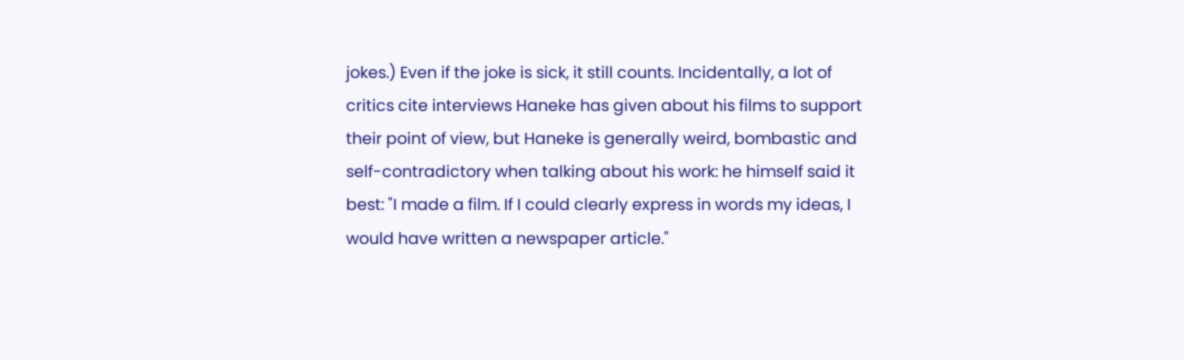jokes.) Even if the joke is sick, it still counts. Incidentally, a lot of critics cite interviews Haneke has given about his films to support their point of view, but Haneke is generally weird, bombastic and self-contradictory when talking about his work: he himself said it best: "I made a film. If I could clearly express in words my ideas, I would have written a newspaper article."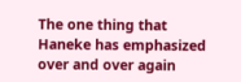The one thing that Haneke has emphasized over and over again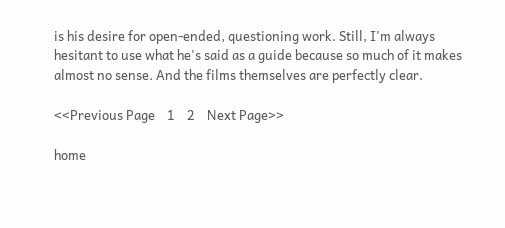is his desire for open-ended, questioning work. Still, I'm always hesitant to use what he's said as a guide because so much of it makes almost no sense. And the films themselves are perfectly clear.

<<Previous Page    1    2    Next Page>>

home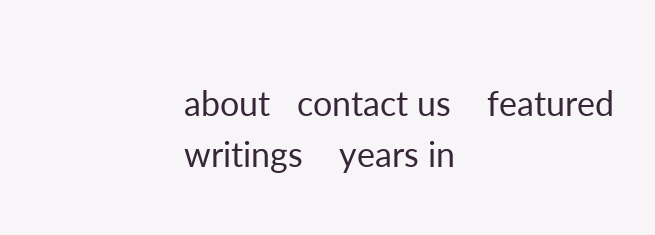about   contact us    featured writings    years in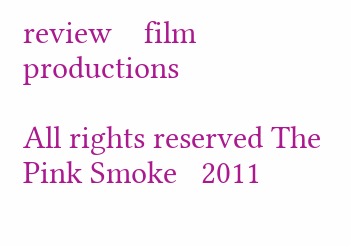review    film productions

All rights reserved The Pink Smoke   2011